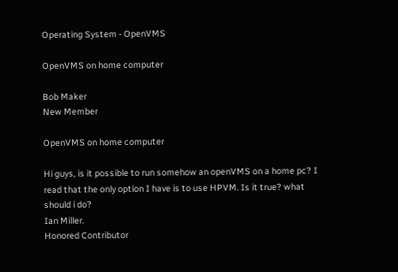Operating System - OpenVMS

OpenVMS on home computer

Bob Maker
New Member

OpenVMS on home computer

Hi guys, is it possible to run somehow an openVMS on a home pc? I read that the only option I have is to use HPVM. Is it true? what should i do?
Ian Miller.
Honored Contributor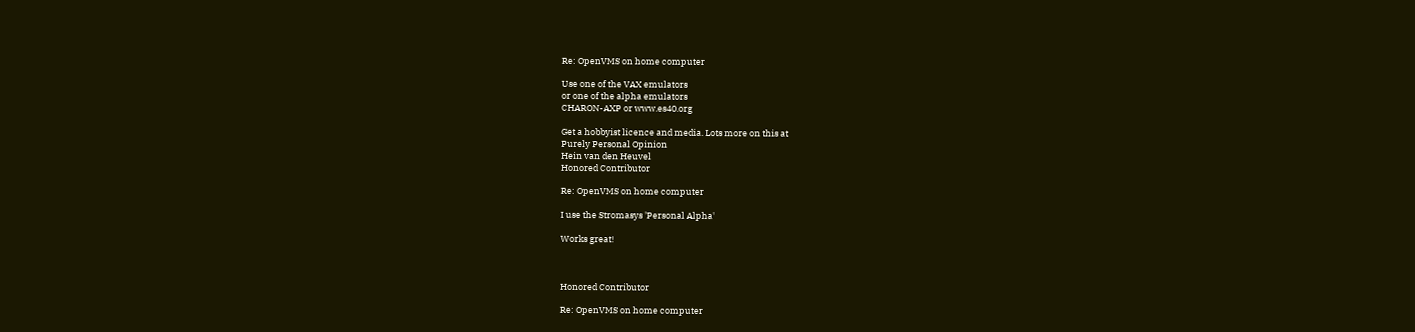Re: OpenVMS on home computer

Use one of the VAX emulators
or one of the alpha emulators
CHARON-AXP or www.es40.org

Get a hobbyist licence and media. Lots more on this at
Purely Personal Opinion
Hein van den Heuvel
Honored Contributor

Re: OpenVMS on home computer

I use the Stromasys 'Personal Alpha'

Works great!



Honored Contributor

Re: OpenVMS on home computer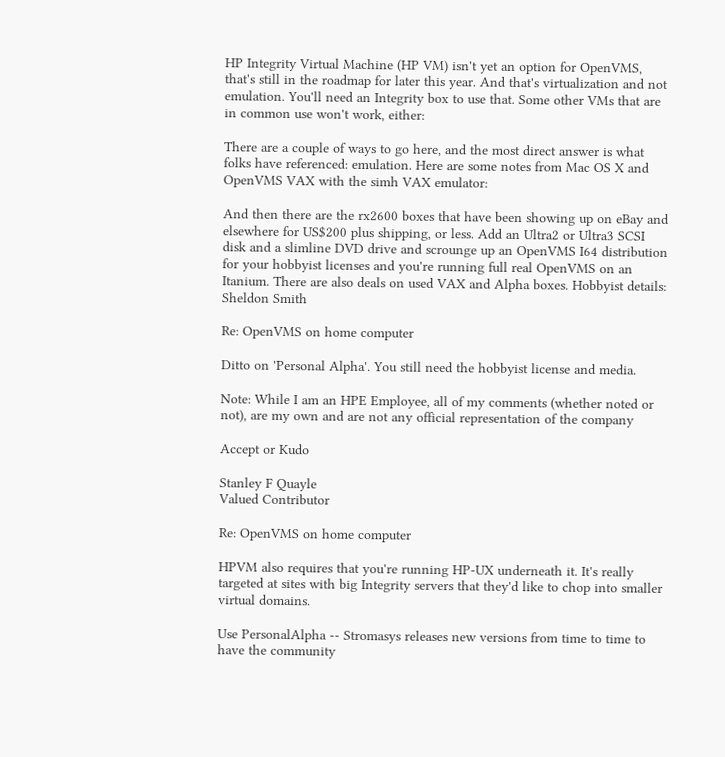HP Integrity Virtual Machine (HP VM) isn't yet an option for OpenVMS, that's still in the roadmap for later this year. And that's virtualization and not emulation. You'll need an Integrity box to use that. Some other VMs that are in common use won't work, either:

There are a couple of ways to go here, and the most direct answer is what folks have referenced: emulation. Here are some notes from Mac OS X and OpenVMS VAX with the simh VAX emulator:

And then there are the rx2600 boxes that have been showing up on eBay and elsewhere for US$200 plus shipping, or less. Add an Ultra2 or Ultra3 SCSI disk and a slimline DVD drive and scrounge up an OpenVMS I64 distribution for your hobbyist licenses and you're running full real OpenVMS on an Itanium. There are also deals on used VAX and Alpha boxes. Hobbyist details:
Sheldon Smith

Re: OpenVMS on home computer

Ditto on 'Personal Alpha'. You still need the hobbyist license and media.

Note: While I am an HPE Employee, all of my comments (whether noted or not), are my own and are not any official representation of the company

Accept or Kudo

Stanley F Quayle
Valued Contributor

Re: OpenVMS on home computer

HPVM also requires that you're running HP-UX underneath it. It's really targeted at sites with big Integrity servers that they'd like to chop into smaller virtual domains.

Use PersonalAlpha -- Stromasys releases new versions from time to time to have the community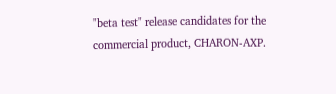"beta test" release candidates for the commercial product, CHARON-AXP.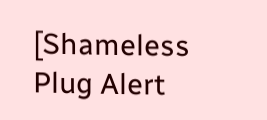[Shameless Plug Alert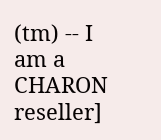(tm) -- I am a CHARON reseller]